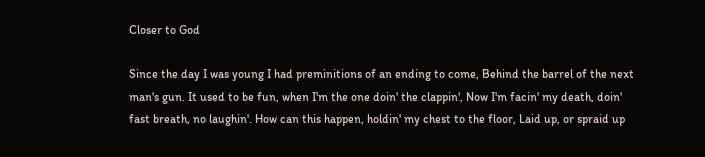Closer to God

Since the day I was young I had preminitions of an ending to come, Behind the barrel of the next man's gun. It used to be fun, when I'm the one doin' the clappin', Now I'm facin' my death, doin' fast breath, no laughin'. How can this happen, holdin' my chest to the floor, Laid up, or spraid up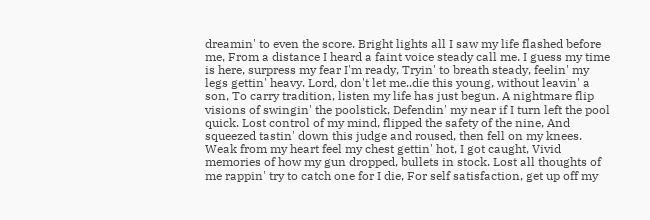dreamin' to even the score. Bright lights all I saw my life flashed before me, From a distance I heard a faint voice steady call me. I guess my time is here, surpress my fear I'm ready, Tryin' to breath steady, feelin' my legs gettin' heavy. Lord, don't let me..die this young, without leavin' a son, To carry tradition, listen my life has just begun. A nightmare flip visions of swingin' the poolstick, Defendin' my near if I turn left the pool quick. Lost control of my mind, flipped the safety of the nine, And squeezed tastin' down this judge and roused, then fell on my knees. Weak from my heart feel my chest gettin' hot, I got caught, Vivid memories of how my gun dropped, bullets in stock. Lost all thoughts of me rappin' try to catch one for I die, For self satisfaction, get up off my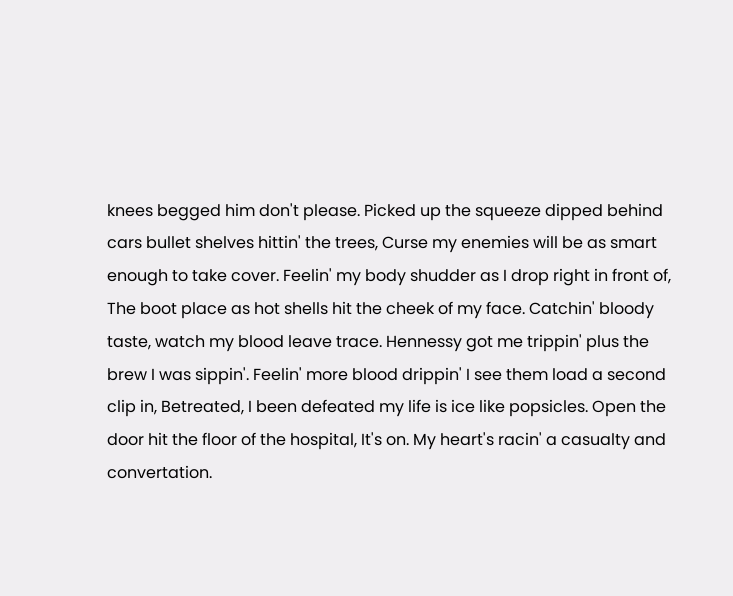knees begged him don't please. Picked up the squeeze dipped behind cars bullet shelves hittin' the trees, Curse my enemies will be as smart enough to take cover. Feelin' my body shudder as I drop right in front of, The boot place as hot shells hit the cheek of my face. Catchin' bloody taste, watch my blood leave trace. Hennessy got me trippin' plus the brew I was sippin'. Feelin' more blood drippin' I see them load a second clip in, Betreated, I been defeated my life is ice like popsicles. Open the door hit the floor of the hospital, It's on. My heart's racin' a casualty and convertation.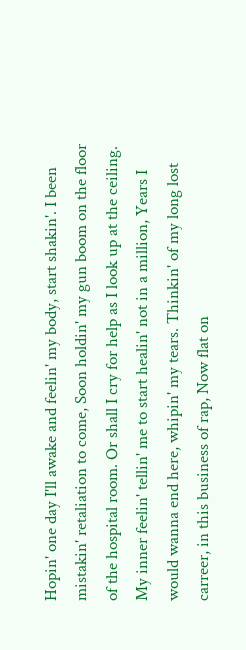Hopin' one day I'll awake and feelin' my body, start shakin'. I been mistakin' retaliation to come, Soon holdin' my gun boom on the floor of the hospital room. Or shall I cry for help as I look up at the ceiling. My inner feelin' tellin' me to start healin' not in a million, Years I would wanna end here, whipin' my tears. Thinkin' of my long lost carreer, in this business of rap, Now flat on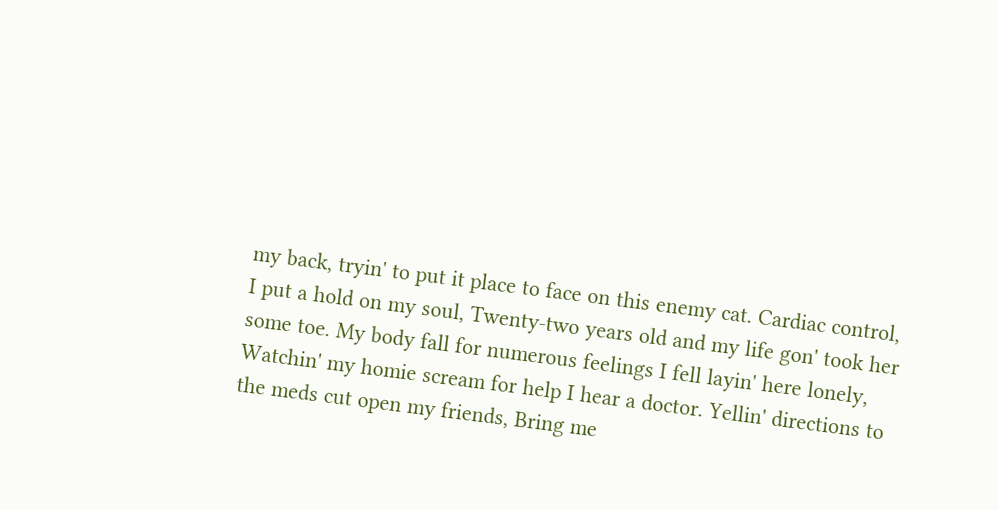my back, tryin' to put it place to face on this enemy cat. Cardiac control, I put a hold on my soul, Twenty-two years old and my life gon' took her some toe. My body fall for numerous feelings I fell layin' here lonely, Watchin' my homie scream for help I hear a doctor. Yellin' directions to the meds cut open my friends, Bring me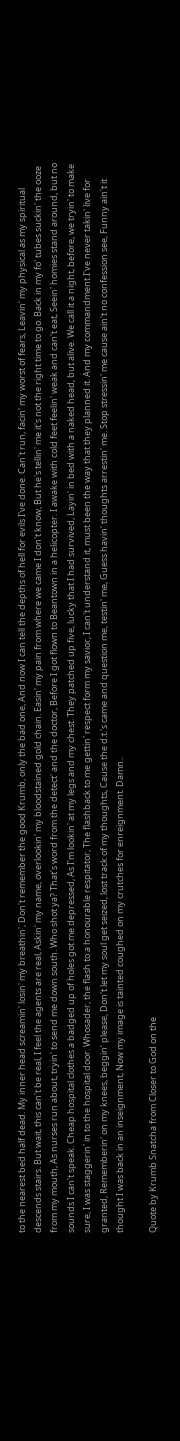to the nearest bed half dead. My inner head screamin' losin' my breathin', Don't remember the good Krumb, only the bad one, And now I can tell the depths of hell for evils I've done. Can't run, facin' my worst of fears, Leavin' my physical as my spiritual descends stairs. But wait, this can't be real, I feel the agents are real, Askin' my name, overlookin' my bloodstained gold chain. Easin' my pain from where we came I don't know, But he's tellin' me it's not the right time to go. Back in my fo' tubes suckin' the ooze from my mouth, As nurses run about, tryin' to send me down south. Who shot ya? That's word from the detect' and the doctor, Before I got flown to Beantown in a helicopter. I awake with cold feet feelin' weak and can't eat, Seein' homies stand around, but no sounds I can't speak. Cheap hospital clothes a badged up of holes got me depressed, As I'm lookin' at my legs and my chest. They patched up five, lucky that I had survived, Layin' in bed with a naked head, but alive. We call it a night, before, we tryin' to make sure, I was staggerin' in to the hospital door. Whosader, the flash to a honourable respitator, The flashback to me gettin' respect form my savior, I can't understand it, must been the way that they planned it. And my commandment I've never takin' live for granted, Rememberin' on my knees, beggin' please, Don't let my soul get seized, lost track of my thoughts, Cause the d.t.'s came and question me, testin' me, Guess havin' thoughts arrestin' me. Stop stressin' me cause ain't no confession see, Funny ain't it thought I was back in an inseignment, Now my image is tainted coughed on my crutches for enreignment. Damn..

Quote by Krumb Snatcha from Closer to God on the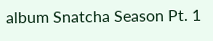album Snatcha Season Pt. 1